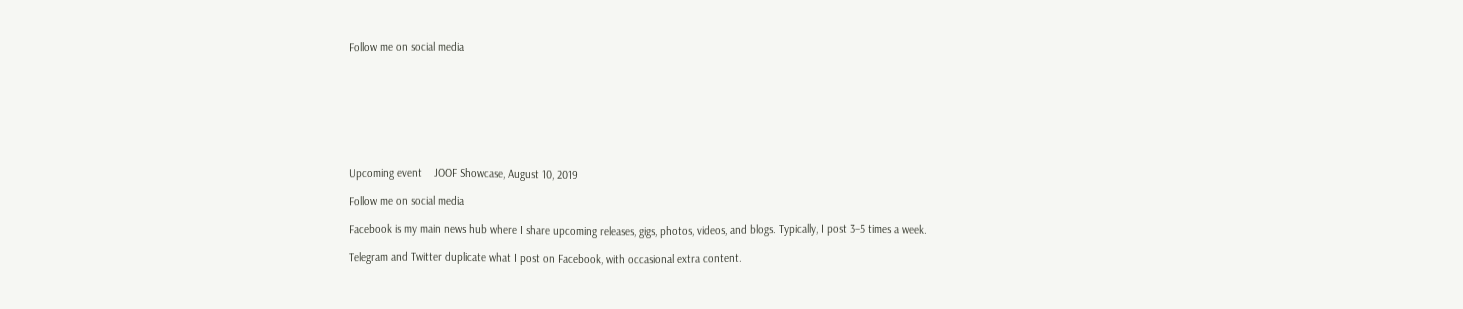Follow me on social media








Upcoming event    JOOF Showcase, August 10, 2019

Follow me on social media

Facebook is my main news hub where I share upcoming releases, gigs, photos, videos, and blogs. Typically, I post 3–5 times a week.

Telegram and Twitter duplicate what I post on Facebook, with occasional extra content.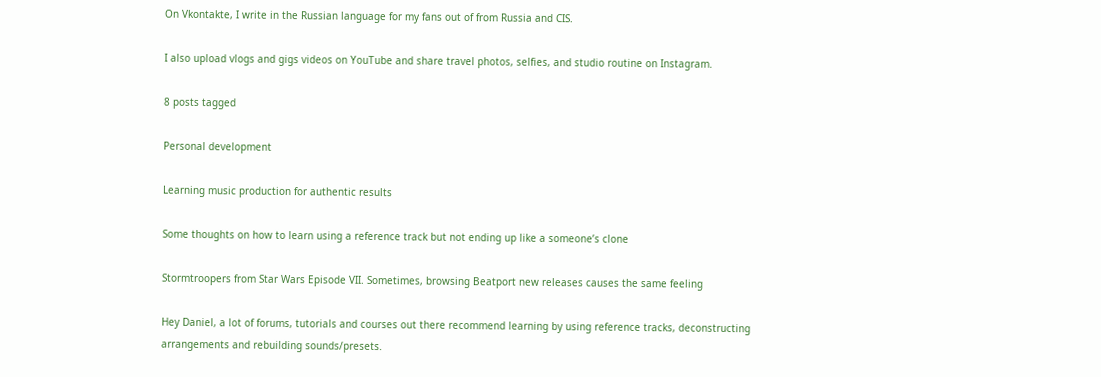On Vkontakte, I write in the Russian language for my fans out of from Russia and CIS.

I also upload vlogs and gigs videos on YouTube and share travel photos, selfies, and studio routine on Instagram.

8 posts tagged

Personal development

Learning music production for authentic results

Some thoughts on how to learn using a reference track but not ending up like a someone’s clone

Stormtroopers from Star Wars Episode VII. Sometimes, browsing Beatport new releases causes the same feeling

Hey Daniel, a lot of forums, tutorials and courses out there recommend learning by using reference tracks, deconstructing arrangements and rebuilding sounds/presets.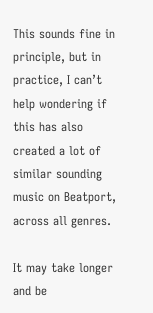This sounds fine in principle, but in practice, I can’t help wondering if this has also created a lot of similar sounding music on Beatport, across all genres.

It may take longer and be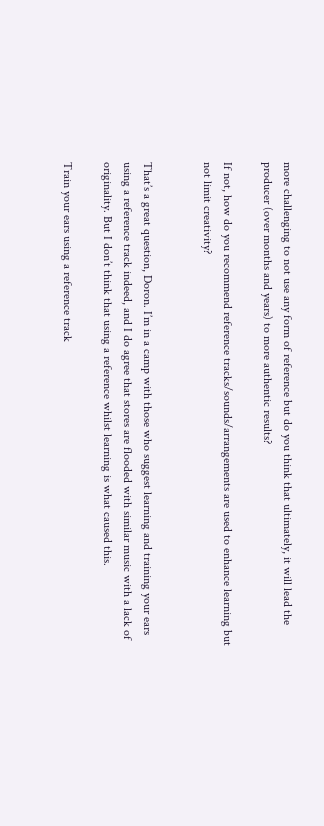more challenging to not use any form of reference but do you think that ultimately, it will lead the producer (over months and years) to more authentic results?

If not, how do you recommend reference tracks/sounds/arrangements are used to enhance learning but not limit creativity?


That’s a great question, Doron. I’m in a camp with those who suggest learning and training your ears using a reference track indeed, and I do agree that stores are flooded with similar music with a lack of originality. But I don’t think that using a reference whilst learning is what caused this.

Train your ears using a reference track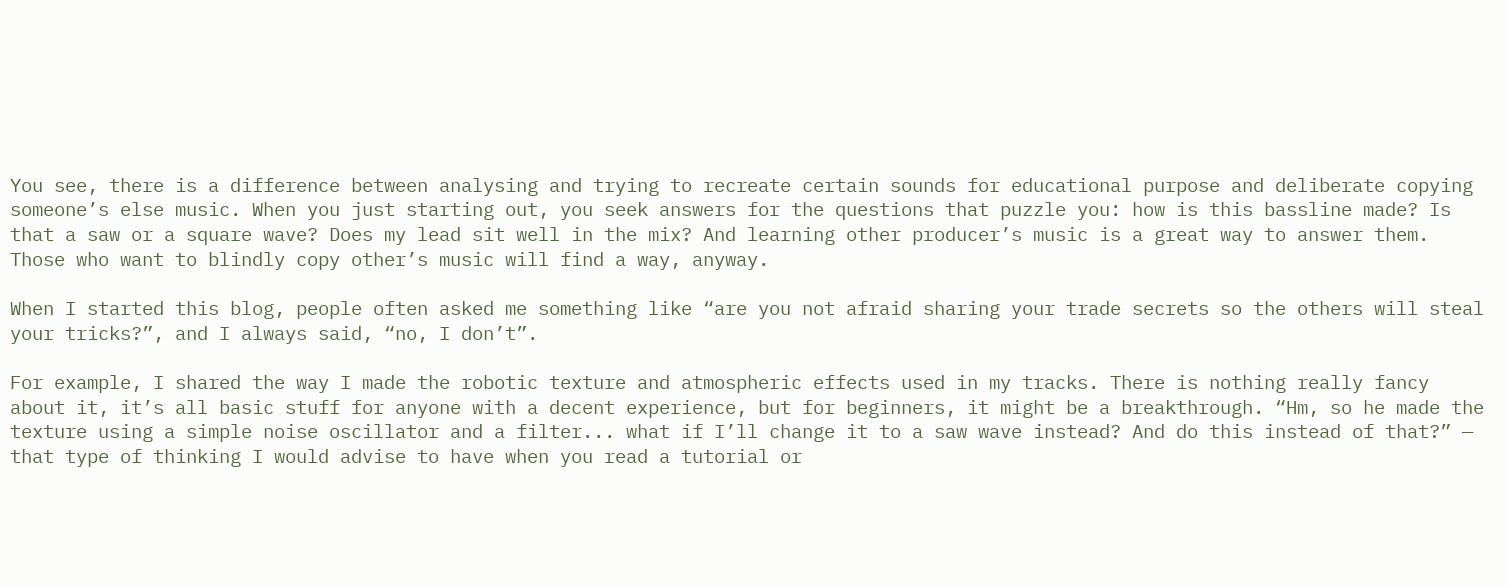You see, there is a difference between analysing and trying to recreate certain sounds for educational purpose and deliberate copying someone’s else music. When you just starting out, you seek answers for the questions that puzzle you: how is this bassline made? Is that a saw or a square wave? Does my lead sit well in the mix? And learning other producer’s music is a great way to answer them. Those who want to blindly copy other’s music will find a way, anyway.

When I started this blog, people often asked me something like “are you not afraid sharing your trade secrets so the others will steal your tricks?”, and I always said, “no, I don’t”.

For example, I shared the way I made the robotic texture and atmospheric effects used in my tracks. There is nothing really fancy about it, it’s all basic stuff for anyone with a decent experience, but for beginners, it might be a breakthrough. “Hm, so he made the texture using a simple noise oscillator and a filter... what if I’ll change it to a saw wave instead? And do this instead of that?” — that type of thinking I would advise to have when you read a tutorial or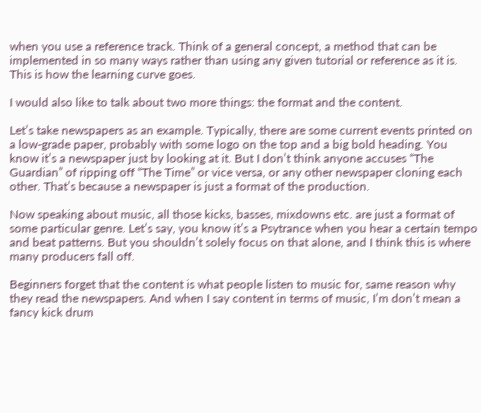when you use a reference track. Think of a general concept, a method that can be implemented in so many ways rather than using any given tutorial or reference as it is. This is how the learning curve goes.

I would also like to talk about two more things: the format and the content.

Let’s take newspapers as an example. Typically, there are some current events printed on a low-grade paper, probably with some logo on the top and a big bold heading. You know it’s a newspaper just by looking at it. But I don’t think anyone accuses “The Guardian” of ripping off “The Time” or vice versa, or any other newspaper cloning each other. That’s because a newspaper is just a format of the production.

Now speaking about music, all those kicks, basses, mixdowns etc. are just a format of some particular genre. Let’s say, you know it’s a Psytrance when you hear a certain tempo and beat patterns. But you shouldn’t solely focus on that alone, and I think this is where many producers fall off.

Beginners forget that the content is what people listen to music for, same reason why they read the newspapers. And when I say content in terms of music, I’m don’t mean a fancy kick drum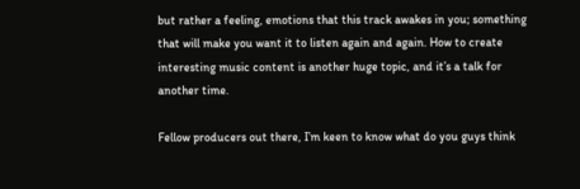but rather a feeling, emotions that this track awakes in you; something that will make you want it to listen again and again. How to create interesting music content is another huge topic, and it’s a talk for another time.

Fellow producers out there, I’m keen to know what do you guys think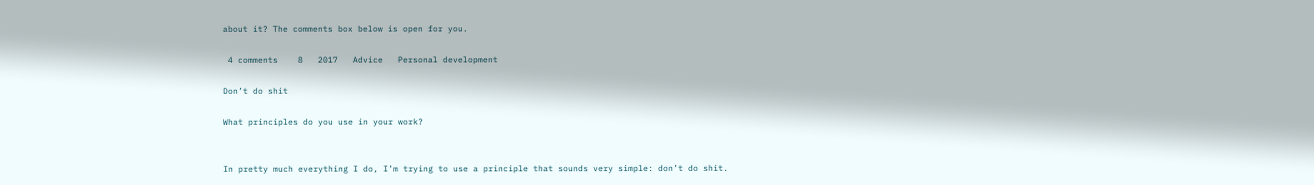about it? The comments box below is open for you.

 4 comments    8   2017   Advice   Personal development

Don’t do shit

What principles do you use in your work?


In pretty much everything I do, I’m trying to use a principle that sounds very simple: don’t do shit.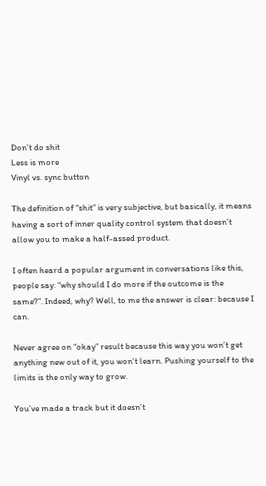Don’t do shit
Less is more
Vinyl vs. sync button

The definition of “shit” is very subjective, but basically, it means having a sort of inner quality control system that doesn’t allow you to make a half-assed product.

I often heard a popular argument in conversations like this, people say: “why should I do more if the outcome is the same?”. Indeed, why? Well, to me the answer is clear: because I can.

Never agree on “okay” result because this way you won’t get anything new out of it, you won’t learn. Pushing yourself to the limits is the only way to grow.

You’ve made a track but it doesn’t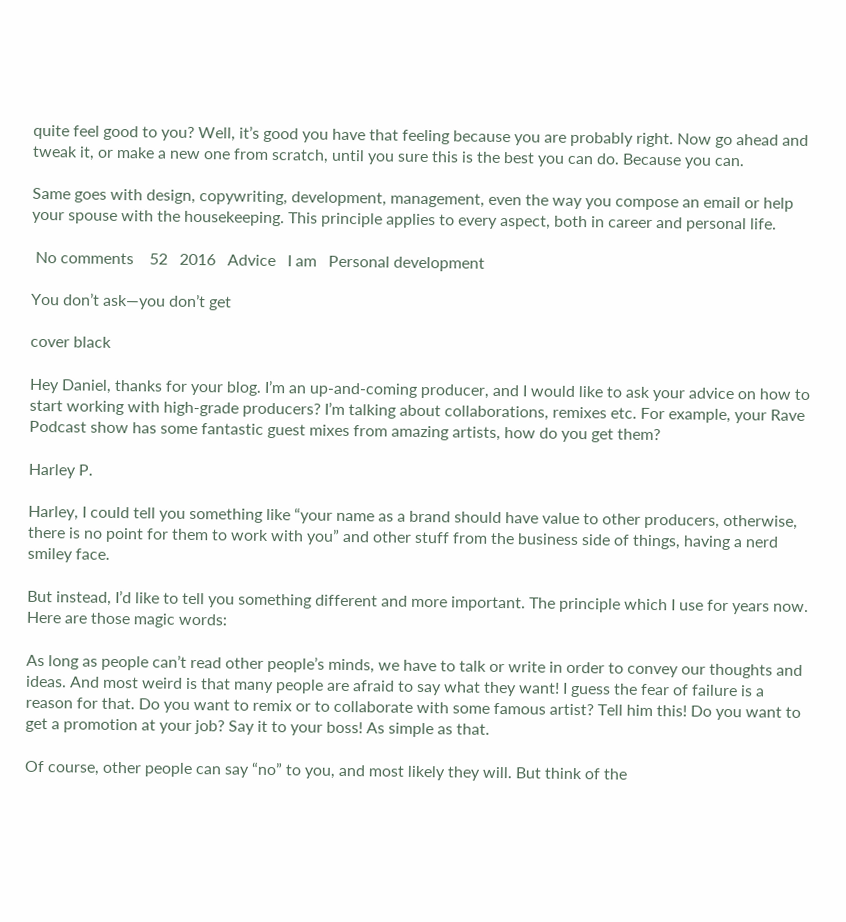quite feel good to you? Well, it’s good you have that feeling because you are probably right. Now go ahead and tweak it, or make a new one from scratch, until you sure this is the best you can do. Because you can.

Same goes with design, copywriting, development, management, even the way you compose an email or help your spouse with the housekeeping. This principle applies to every aspect, both in career and personal life.

 No comments    52   2016   Advice   I am   Personal development

You don’t ask—you don’t get

cover black

Hey Daniel, thanks for your blog. I’m an up-and-coming producer, and I would like to ask your advice on how to start working with high-grade producers? I’m talking about collaborations, remixes etc. For example, your Rave Podcast show has some fantastic guest mixes from amazing artists, how do you get them?

Harley P.

Harley, I could tell you something like “your name as a brand should have value to other producers, otherwise, there is no point for them to work with you” and other stuff from the business side of things, having a nerd smiley face.

But instead, I’d like to tell you something different and more important. The principle which I use for years now. Here are those magic words:

As long as people can’t read other people’s minds, we have to talk or write in order to convey our thoughts and ideas. And most weird is that many people are afraid to say what they want! I guess the fear of failure is a reason for that. Do you want to remix or to collaborate with some famous artist? Tell him this! Do you want to get a promotion at your job? Say it to your boss! As simple as that.

Of course, other people can say “no” to you, and most likely they will. But think of the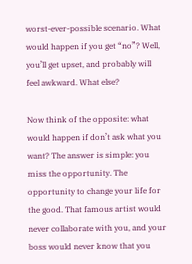worst-ever-possible scenario. What would happen if you get “no”? Well, you’ll get upset, and probably will feel awkward. What else?

Now think of the opposite: what would happen if don’t ask what you want? The answer is simple: you miss the opportunity. The opportunity to change your life for the good. That famous artist would never collaborate with you, and your boss would never know that you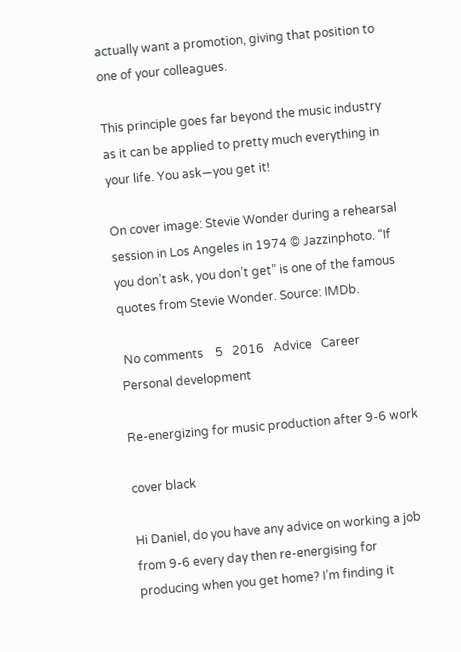actually want a promotion, giving that position to one of your colleagues.

This principle goes far beyond the music industry as it can be applied to pretty much everything in your life. You ask—you get it!

On cover image: Stevie Wonder during a rehearsal session in Los Angeles in 1974 © Jazzinphoto. “If you don’t ask, you don’t get” is one of the famous quotes from Stevie Wonder. Source: IMDb.

 No comments    5   2016   Advice   Career   Personal development

Re-energizing for music production after 9-6 work

cover black

Hi Daniel, do you have any advice on working a job from 9-6 every day then re-energising for producing when you get home? I’m finding it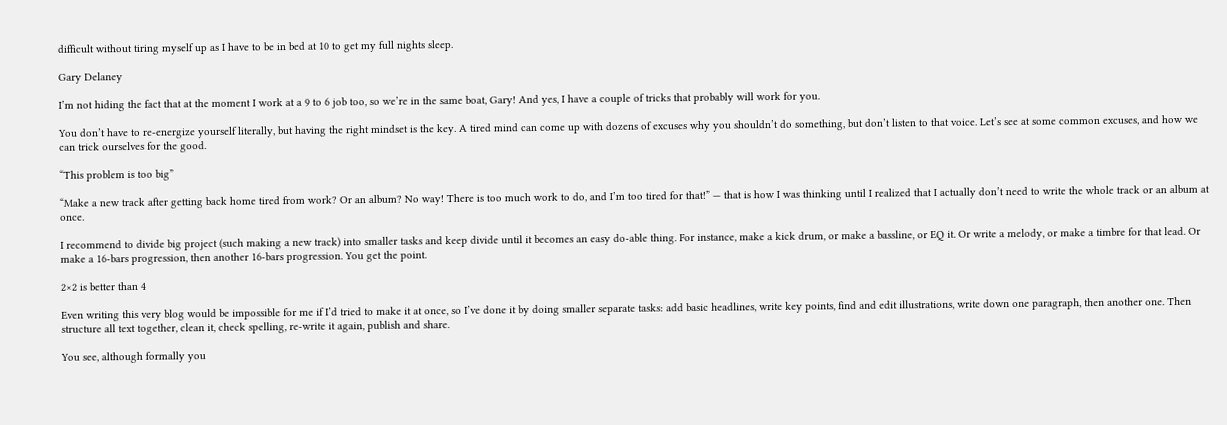difficult without tiring myself up as I have to be in bed at 10 to get my full nights sleep.

Gary Delaney

I’m not hiding the fact that at the moment I work at a 9 to 6 job too, so we’re in the same boat, Gary! And yes, I have a couple of tricks that probably will work for you.

You don’t have to re-energize yourself literally, but having the right mindset is the key. A tired mind can come up with dozens of excuses why you shouldn’t do something, but don’t listen to that voice. Let’s see at some common excuses, and how we can trick ourselves for the good.

“This problem is too big”

“Make a new track after getting back home tired from work? Or an album? No way! There is too much work to do, and I’m too tired for that!” — that is how I was thinking until I realized that I actually don’t need to write the whole track or an album at once.

I recommend to divide big project (such making a new track) into smaller tasks and keep divide until it becomes an easy do-able thing. For instance, make a kick drum, or make a bassline, or EQ it. Or write a melody, or make a timbre for that lead. Or make a 16-bars progression, then another 16-bars progression. You get the point.

2×2 is better than 4

Even writing this very blog would be impossible for me if I’d tried to make it at once, so I’ve done it by doing smaller separate tasks: add basic headlines, write key points, find and edit illustrations, write down one paragraph, then another one. Then structure all text together, clean it, check spelling, re-write it again, publish and share.

You see, although formally you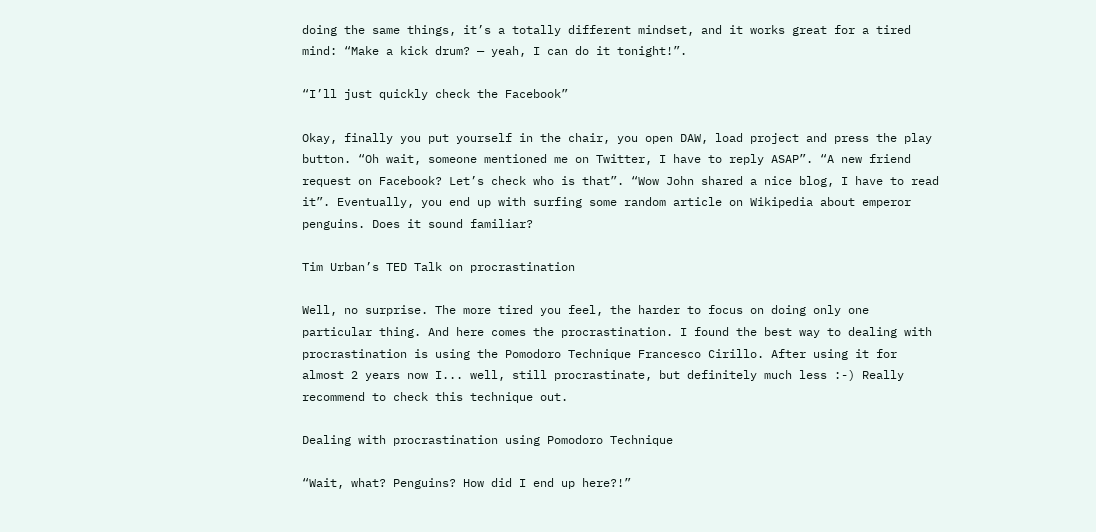doing the same things, it’s a totally different mindset, and it works great for a tired mind: “Make a kick drum? — yeah, I can do it tonight!”.

“I’ll just quickly check the Facebook”

Okay, finally you put yourself in the chair, you open DAW, load project and press the play button. “Oh wait, someone mentioned me on Twitter, I have to reply ASAP”. “A new friend request on Facebook? Let’s check who is that”. “Wow John shared a nice blog, I have to read it”. Eventually, you end up with surfing some random article on Wikipedia about emperor penguins. Does it sound familiar?

Tim Urban’s TED Talk on procrastination

Well, no surprise. The more tired you feel, the harder to focus on doing only one particular thing. And here comes the procrastination. I found the best way to dealing with procrastination is using the Pomodoro Technique Francesco Cirillo. After using it for almost 2 years now I... well, still procrastinate, but definitely much less :-) Really recommend to check this technique out.

Dealing with procrastination using Pomodoro Technique

“Wait, what? Penguins? How did I end up here?!”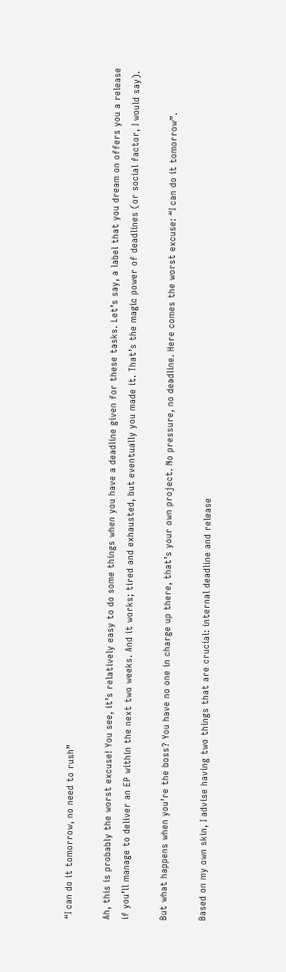“I can do it tomorrow, no need to rush”

Ah, this is probably the worst excuse! You see, it’s relatively easy to do some things when you have a deadline given for these tasks. Let’s say, a label that you dream on offers you a release if you’ll manage to deliver an EP within the next two weeks. And it works; tired and exhausted, but eventually you made it. That’s the magic power of deadlines (or social factor, I would say).

But what happens when you’re the boss? You have no one in charge up there, that’s your own project. No pressure, no deadline. Here comes the worst excuse: “I can do it tomorrow”.

Based on my own skin, I advise having two things that are crucial: internal deadline and release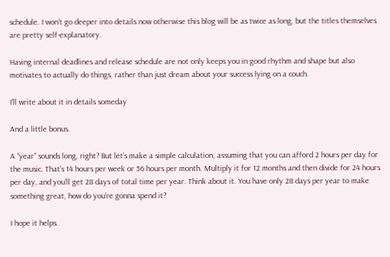schedule. I won’t go deeper into details now otherwise this blog will be as twice as long, but the titles themselves are pretty self-explanatory.

Having internal deadlines and release schedule are not only keeps you in good rhythm and shape but also motivates to actually do things, rather than just dream about your success lying on a couch.

I’ll write about it in details someday

And a little bonus.

A “year” sounds long, right? But let’s make a simple calculation, assuming that you can afford 2 hours per day for the music. That’s 14 hours per week or 56 hours per month. Multiply it for 12 months and then divide for 24 hours per day, and you’ll get 28 days of total time per year. Think about it. You have only 28 days per year to make something great, how do you’re gonna spend it?

I hope it helps.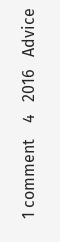1 comment    4   2016   Advice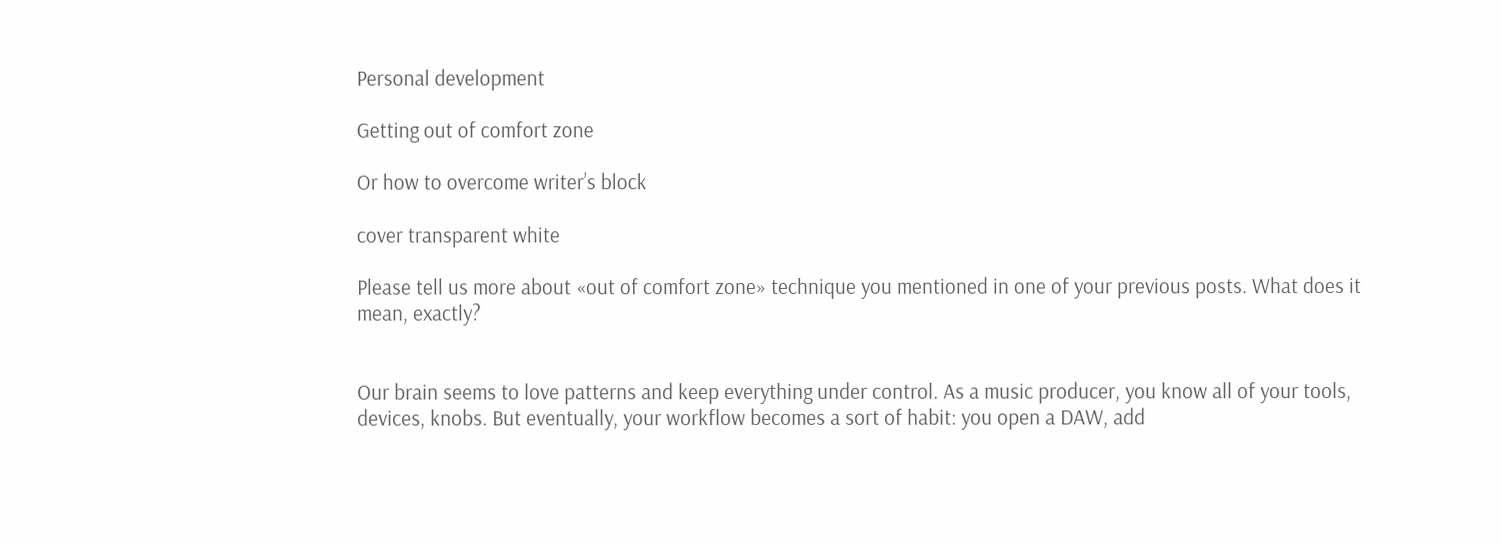Personal development

Getting out of comfort zone

Or how to overcome writer’s block

cover transparent white

Please tell us more about «out of comfort zone» technique you mentioned in one of your previous posts. What does it mean, exactly?


Our brain seems to love patterns and keep everything under control. As a music producer, you know all of your tools, devices, knobs. But eventually, your workflow becomes a sort of habit: you open a DAW, add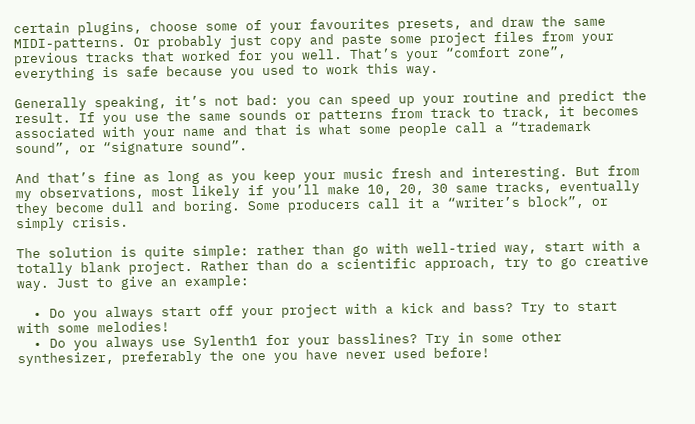certain plugins, choose some of your favourites presets, and draw the same MIDI-patterns. Or probably just copy and paste some project files from your previous tracks that worked for you well. That’s your “comfort zone”, everything is safe because you used to work this way.

Generally speaking, it’s not bad: you can speed up your routine and predict the result. If you use the same sounds or patterns from track to track, it becomes associated with your name and that is what some people call a “trademark sound”, or “signature sound”.

And that’s fine as long as you keep your music fresh and interesting. But from my observations, most likely if you’ll make 10, 20, 30 same tracks, eventually they become dull and boring. Some producers call it a “writer’s block”, or simply crisis.

The solution is quite simple: rather than go with well-tried way, start with a totally blank project. Rather than do a scientific approach, try to go creative way. Just to give an example:

  • Do you always start off your project with a kick and bass? Try to start with some melodies!
  • Do you always use Sylenth1 for your basslines? Try in some other synthesizer, preferably the one you have never used before!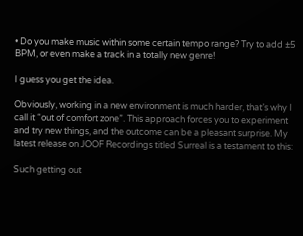• Do you make music within some certain tempo range? Try to add ±5 BPM, or even make a track in a totally new genre!

I guess you get the idea.

Obviously, working in a new environment is much harder, that’s why I call it “out of comfort zone”. This approach forces you to experiment and try new things, and the outcome can be a pleasant surprise. My latest release on JOOF Recordings titled Surreal is a testament to this:

Such getting out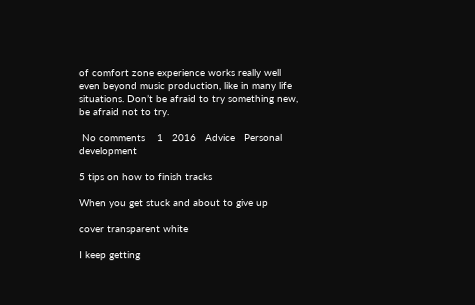of comfort zone experience works really well even beyond music production, like in many life situations. Don’t be afraid to try something new, be afraid not to try.

 No comments    1   2016   Advice   Personal development

5 tips on how to finish tracks

When you get stuck and about to give up

cover transparent white

I keep getting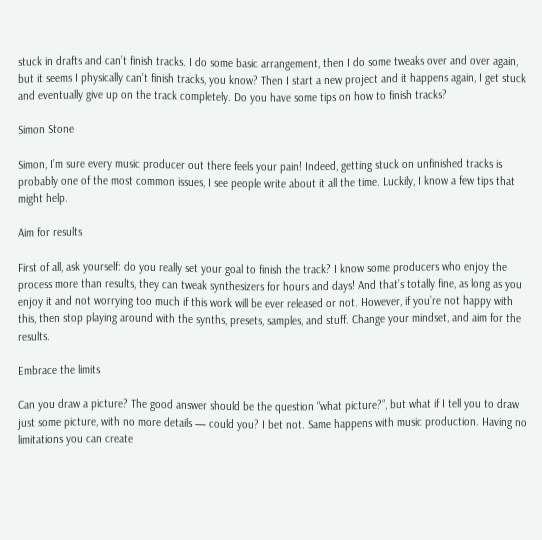stuck in drafts and can’t finish tracks. I do some basic arrangement, then I do some tweaks over and over again, but it seems I physically can’t finish tracks, you know? Then I start a new project and it happens again, I get stuck and eventually give up on the track completely. Do you have some tips on how to finish tracks?

Simon Stone

Simon, I’m sure every music producer out there feels your pain! Indeed, getting stuck on unfinished tracks is probably one of the most common issues, I see people write about it all the time. Luckily, I know a few tips that might help.

Aim for results

First of all, ask yourself: do you really set your goal to finish the track? I know some producers who enjoy the process more than results, they can tweak synthesizers for hours and days! And that’s totally fine, as long as you enjoy it and not worrying too much if this work will be ever released or not. However, if you’re not happy with this, then stop playing around with the synths, presets, samples, and stuff. Change your mindset, and aim for the results.

Embrace the limits

Can you draw a picture? The good answer should be the question “what picture?”, but what if I tell you to draw just some picture, with no more details — could you? I bet not. Same happens with music production. Having no limitations you can create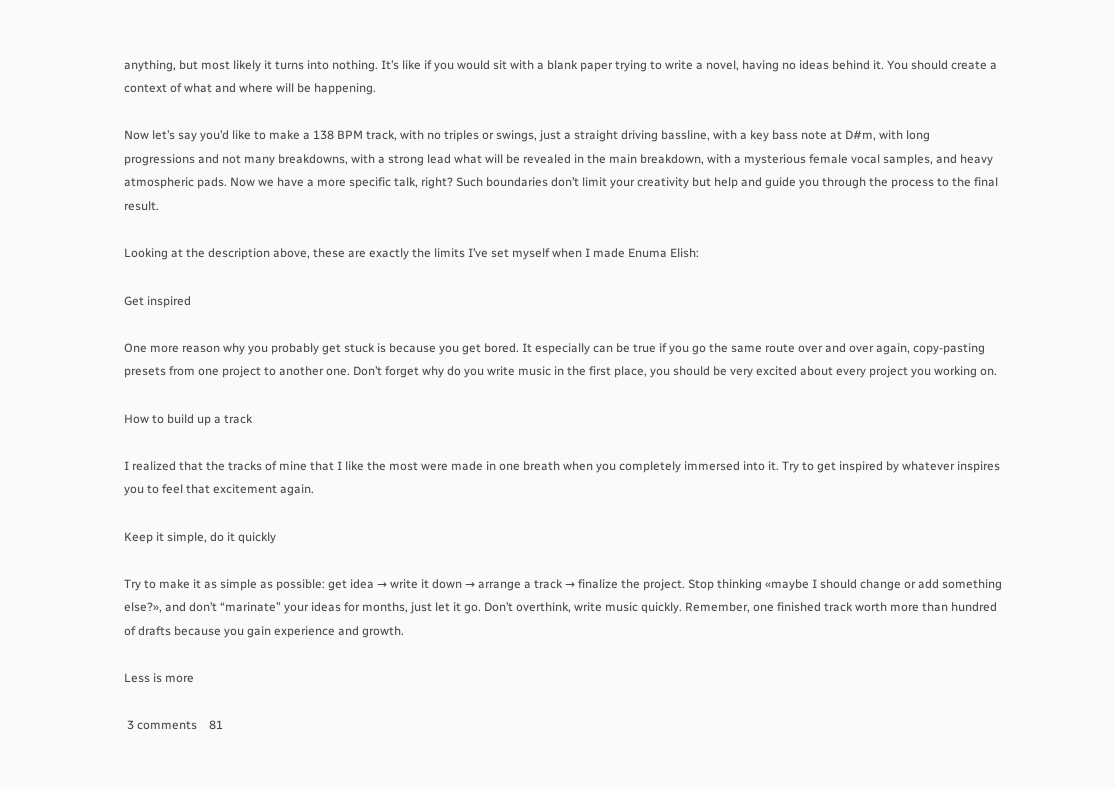anything, but most likely it turns into nothing. It’s like if you would sit with a blank paper trying to write a novel, having no ideas behind it. You should create a context of what and where will be happening.

Now let’s say you’d like to make a 138 BPM track, with no triples or swings, just a straight driving bassline, with a key bass note at D#m, with long progressions and not many breakdowns, with a strong lead what will be revealed in the main breakdown, with a mysterious female vocal samples, and heavy atmospheric pads. Now we have a more specific talk, right? Such boundaries don’t limit your creativity but help and guide you through the process to the final result.

Looking at the description above, these are exactly the limits I’ve set myself when I made Enuma Elish:

Get inspired

One more reason why you probably get stuck is because you get bored. It especially can be true if you go the same route over and over again, copy-pasting presets from one project to another one. Don’t forget why do you write music in the first place, you should be very excited about every project you working on.

How to build up a track

I realized that the tracks of mine that I like the most were made in one breath when you completely immersed into it. Try to get inspired by whatever inspires you to feel that excitement again.

Keep it simple, do it quickly

Try to make it as simple as possible: get idea → write it down → arrange a track → finalize the project. Stop thinking «maybe I should change or add something else?», and don’t “marinate” your ideas for months, just let it go. Don’t overthink, write music quickly. Remember, one finished track worth more than hundred of drafts because you gain experience and growth.

Less is more

 3 comments    81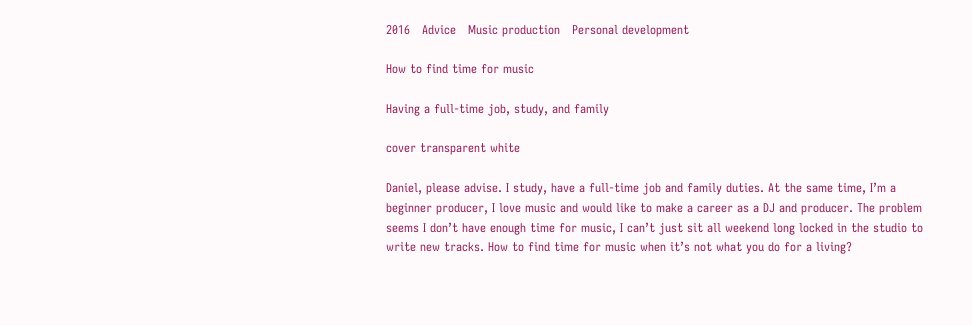2016   Advice   Music production   Personal development

How to find time for music

Having a full-time job, study, and family

cover transparent white

Daniel, please advise. I study, have a full-time job and family duties. At the same time, I’m a beginner producer, I love music and would like to make a career as a DJ and producer. The problem seems I don’t have enough time for music, I can’t just sit all weekend long locked in the studio to write new tracks. How to find time for music when it’s not what you do for a living?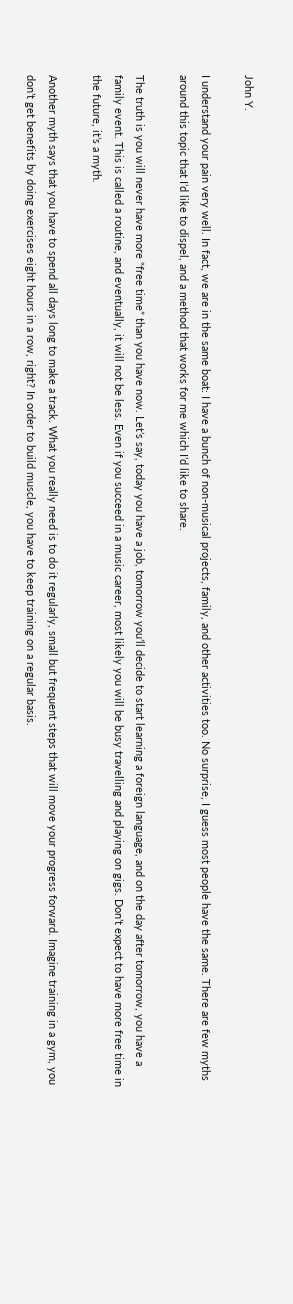John Y.

I understand your pain very well. In fact, we are in the same boat: I have a bunch of non-musical projects, family, and other activities too. No surprise, I guess most people have the same. There are few myths around this topic that I’d like to dispel, and a method that works for me which I’d like to share.

The truth is you will never have more “free time” than you have now. Let’s say, today you have a job, tomorrow you’ll decide to start learning a foreign language, and on the day after tomorrow, you have a family event. This is called a routine, and eventually, it will not be less. Even if you succeed in a music career, most likely you will be busy travelling and playing on gigs. Don’t expect to have more free time in the future, it’s a myth.

Another myth says that you have to spend all days long to make a track. What you really need is to do it regularly, small but frequent steps that will move your progress forward. Imagine training in a gym, you don’t get benefits by doing exercises eight hours in a row, right? In order to build muscle, you have to keep training on a regular basis.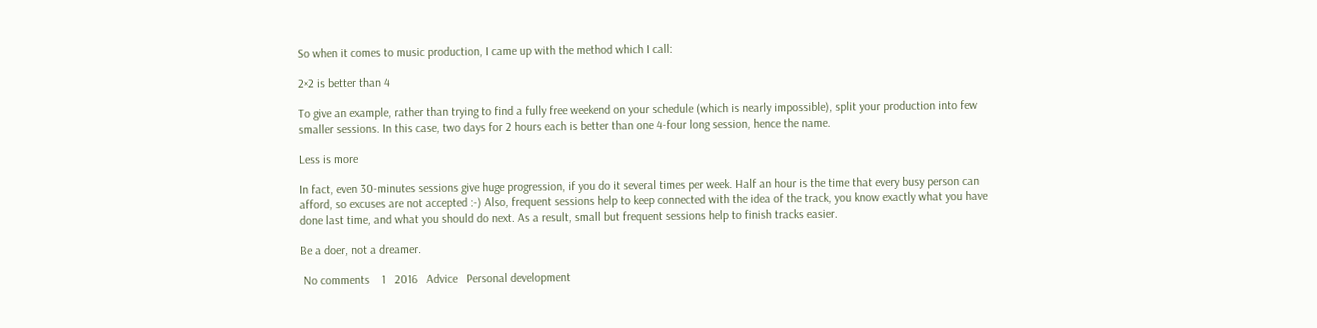So when it comes to music production, I came up with the method which I call:

2×2 is better than 4

To give an example, rather than trying to find a fully free weekend on your schedule (which is nearly impossible), split your production into few smaller sessions. In this case, two days for 2 hours each is better than one 4-four long session, hence the name.

Less is more

In fact, even 30-minutes sessions give huge progression, if you do it several times per week. Half an hour is the time that every busy person can afford, so excuses are not accepted :-) Also, frequent sessions help to keep connected with the idea of the track, you know exactly what you have done last time, and what you should do next. As a result, small but frequent sessions help to finish tracks easier.

Be a doer, not a dreamer.

 No comments    1   2016   Advice   Personal development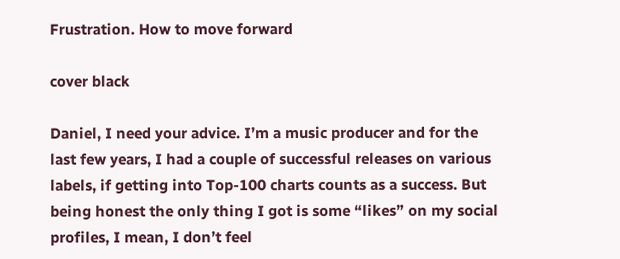Frustration. How to move forward

cover black

Daniel, I need your advice. I’m a music producer and for the last few years, I had a couple of successful releases on various labels, if getting into Top-100 charts counts as a success. But being honest the only thing I got is some “likes” on my social profiles, I mean, I don’t feel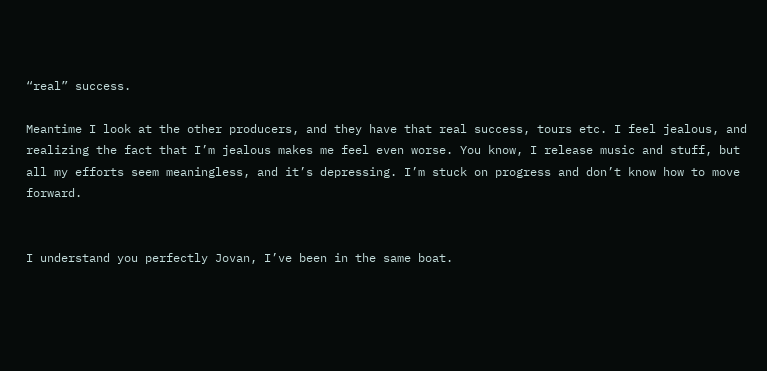“real” success.

Meantime I look at the other producers, and they have that real success, tours etc. I feel jealous, and realizing the fact that I’m jealous makes me feel even worse. You know, I release music and stuff, but all my efforts seem meaningless, and it’s depressing. I’m stuck on progress and don’t know how to move forward.


I understand you perfectly Jovan, I’ve been in the same boat.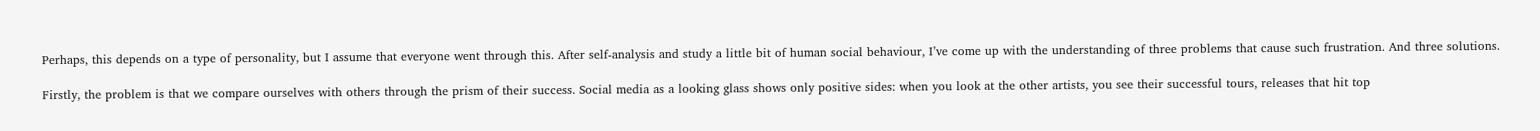Perhaps, this depends on a type of personality, but I assume that everyone went through this. After self-analysis and study a little bit of human social behaviour, I’ve come up with the understanding of three problems that cause such frustration. And three solutions.

Firstly, the problem is that we compare ourselves with others through the prism of their success. Social media as a looking glass shows only positive sides: when you look at the other artists, you see their successful tours, releases that hit top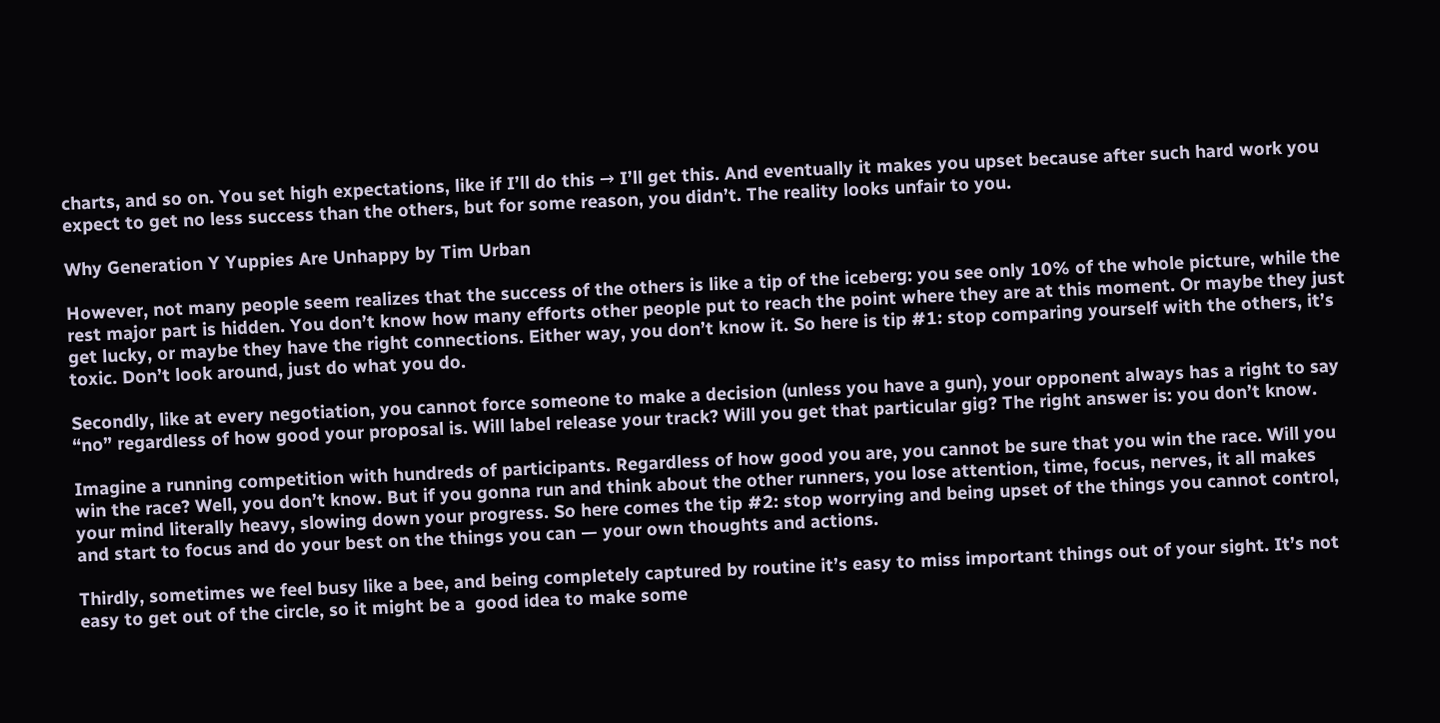charts, and so on. You set high expectations, like if I’ll do this → I’ll get this. And eventually it makes you upset because after such hard work you expect to get no less success than the others, but for some reason, you didn’t. The reality looks unfair to you.

Why Generation Y Yuppies Are Unhappy by Tim Urban

However, not many people seem realizes that the success of the others is like a tip of the iceberg: you see only 10% of the whole picture, while the rest major part is hidden. You don’t know how many efforts other people put to reach the point where they are at this moment. Or maybe they just get lucky, or maybe they have the right connections. Either way, you don’t know it. So here is tip #1: stop comparing yourself with the others, it’s toxic. Don’t look around, just do what you do.

Secondly, like at every negotiation, you cannot force someone to make a decision (unless you have a gun), your opponent always has a right to say “no” regardless of how good your proposal is. Will label release your track? Will you get that particular gig? The right answer is: you don’t know.

Imagine a running competition with hundreds of participants. Regardless of how good you are, you cannot be sure that you win the race. Will you win the race? Well, you don’t know. But if you gonna run and think about the other runners, you lose attention, time, focus, nerves, it all makes your mind literally heavy, slowing down your progress. So here comes the tip #2: stop worrying and being upset of the things you cannot control, and start to focus and do your best on the things you can — your own thoughts and actions.

Thirdly, sometimes we feel busy like a bee, and being completely captured by routine it’s easy to miss important things out of your sight. It’s not easy to get out of the circle, so it might be a  good idea to make some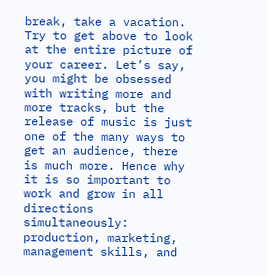break, take a vacation. Try to get above to look at the entire picture of your career. Let’s say, you might be obsessed with writing more and more tracks, but the release of music is just one of the many ways to get an audience, there is much more. Hence why it is so important to work and grow in all directions simultaneously: production, marketing, management skills, and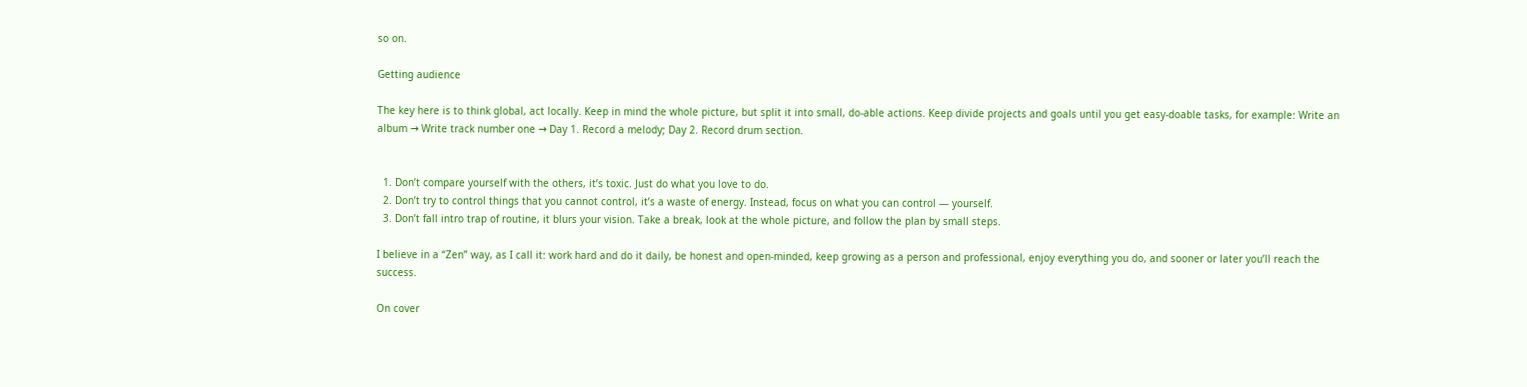so on.

Getting audience

The key here is to think global, act locally. Keep in mind the whole picture, but split it into small, do-able actions. Keep divide projects and goals until you get easy-doable tasks, for example: Write an album → Write track number one → Day 1. Record a melody; Day 2. Record drum section.


  1. Don’t compare yourself with the others, it’s toxic. Just do what you love to do.
  2. Don’t try to control things that you cannot control, it’s a waste of energy. Instead, focus on what you can control — yourself.
  3. Don’t fall intro trap of routine, it blurs your vision. Take a break, look at the whole picture, and follow the plan by small steps.

I believe in a “Zen” way, as I call it: work hard and do it daily, be honest and open-minded, keep growing as a person and professional, enjoy everything you do, and sooner or later you’ll reach the success.

On cover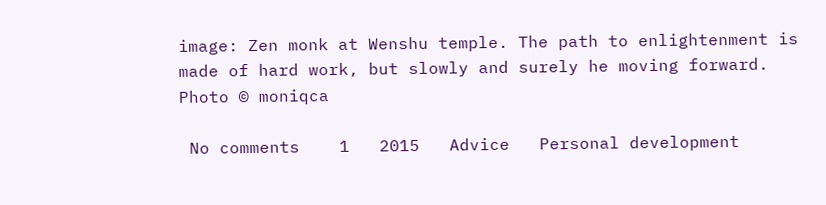image: Zen monk at Wenshu temple. The path to enlightenment is made of hard work, but slowly and surely he moving forward. Photo © moniqca

 No comments    1   2015   Advice   Personal development